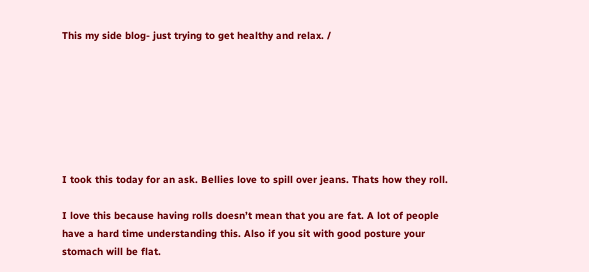This my side blog- just trying to get healthy and relax. /







I took this today for an ask. Bellies love to spill over jeans. Thats how they roll.

I love this because having rolls doesn’t mean that you are fat. A lot of people have a hard time understanding this. Also if you sit with good posture your stomach will be flat.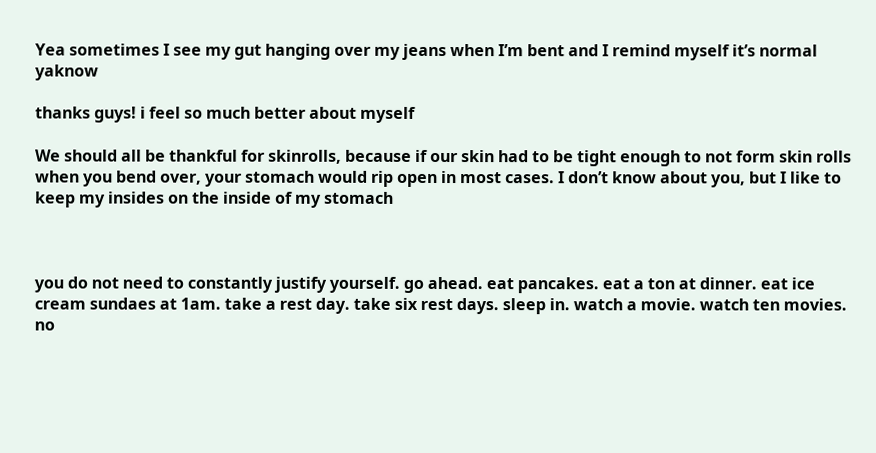Yea sometimes I see my gut hanging over my jeans when I’m bent and I remind myself it’s normal yaknow

thanks guys! i feel so much better about myself

We should all be thankful for skinrolls, because if our skin had to be tight enough to not form skin rolls when you bend over, your stomach would rip open in most cases. I don’t know about you, but I like to keep my insides on the inside of my stomach



you do not need to constantly justify yourself. go ahead. eat pancakes. eat a ton at dinner. eat ice cream sundaes at 1am. take a rest day. take six rest days. sleep in. watch a movie. watch ten movies. no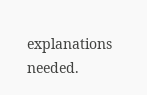explanations needed.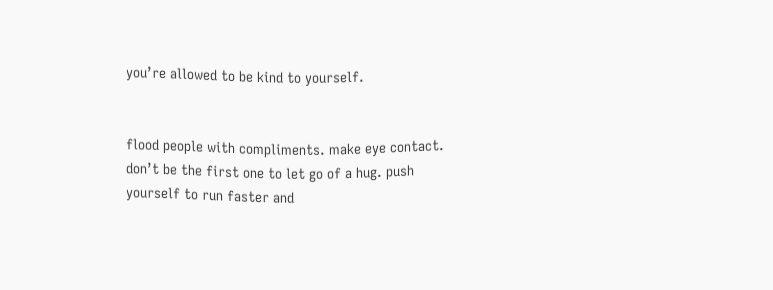you’re allowed to be kind to yourself.


flood people with compliments. make eye contact. don’t be the first one to let go of a hug. push yourself to run faster and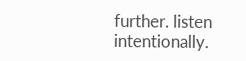further. listen intentionally.